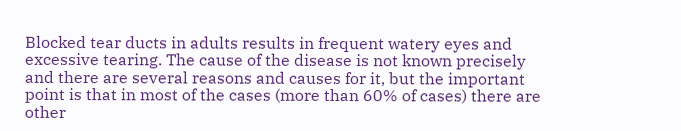Blocked tear ducts in adults results in frequent watery eyes and excessive tearing. The cause of the disease is not known precisely and there are several reasons and causes for it, but the important point is that in most of the cases (more than 60% of cases) there are other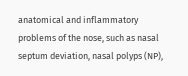anatomical and inflammatory problems of the nose, such as nasal septum deviation, nasal polyps (NP),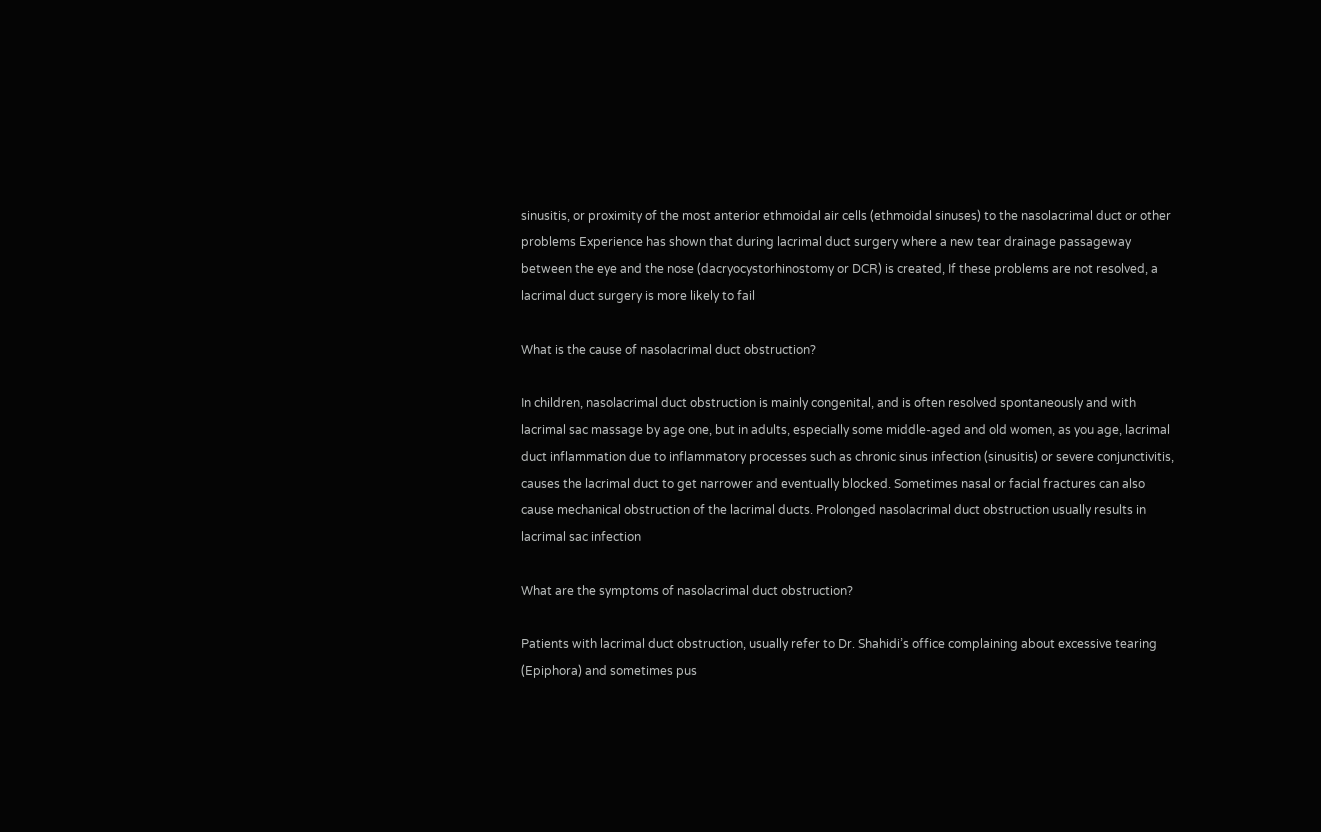sinusitis, or proximity of the most anterior ethmoidal air cells (ethmoidal sinuses) to the nasolacrimal duct or other problems Experience has shown that during lacrimal duct surgery where a new tear drainage passageway between the eye and the nose (dacryocystorhinostomy or DCR) is created, If these problems are not resolved, a lacrimal duct surgery is more likely to fail

What is the cause of nasolacrimal duct obstruction?

In children, nasolacrimal duct obstruction is mainly congenital, and is often resolved spontaneously and with lacrimal sac massage by age one, but in adults, especially some middle-aged and old women, as you age, lacrimal duct inflammation due to inflammatory processes such as chronic sinus infection (sinusitis) or severe conjunctivitis, causes the lacrimal duct to get narrower and eventually blocked. Sometimes nasal or facial fractures can also cause mechanical obstruction of the lacrimal ducts. Prolonged nasolacrimal duct obstruction usually results in lacrimal sac infection

What are the symptoms of nasolacrimal duct obstruction?

Patients with lacrimal duct obstruction, usually refer to Dr. Shahidi’s office complaining about excessive tearing (Epiphora) and sometimes pus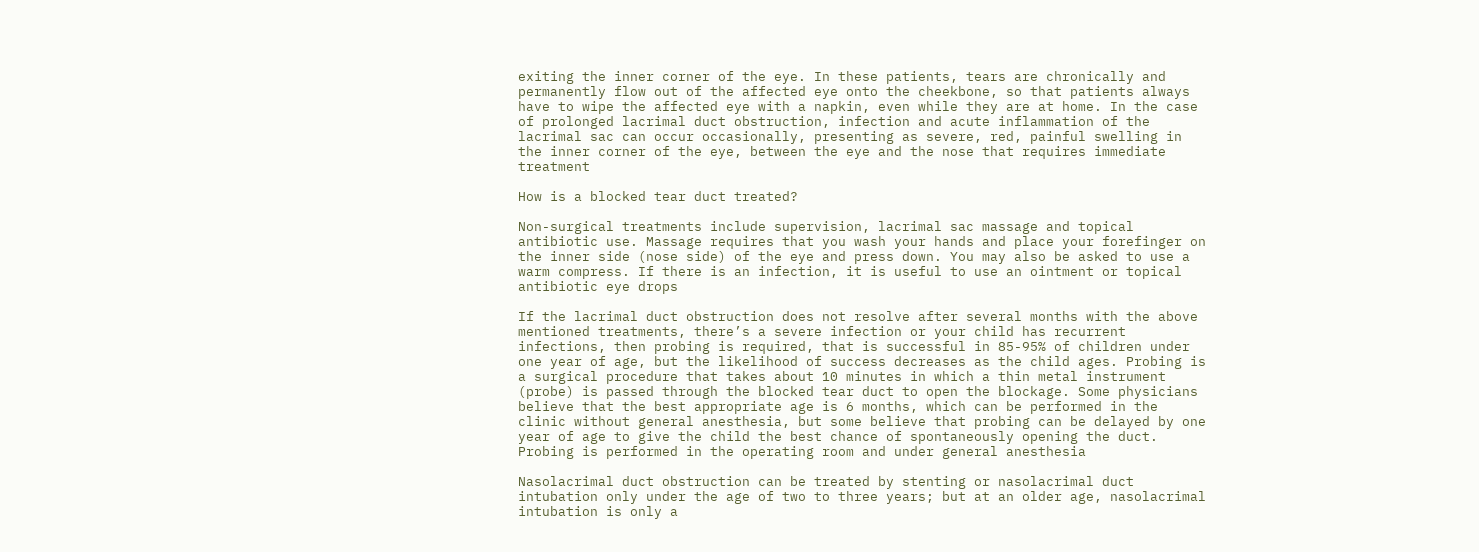exiting the inner corner of the eye. In these patients, tears are chronically and permanently flow out of the affected eye onto the cheekbone, so that patients always have to wipe the affected eye with a napkin, even while they are at home. In the case of prolonged lacrimal duct obstruction, infection and acute inflammation of the lacrimal sac can occur occasionally, presenting as severe, red, painful swelling in the inner corner of the eye, between the eye and the nose that requires immediate treatment

How is a blocked tear duct treated?

Non-surgical treatments include supervision, lacrimal sac massage and topical antibiotic use. Massage requires that you wash your hands and place your forefinger on the inner side (nose side) of the eye and press down. You may also be asked to use a warm compress. If there is an infection, it is useful to use an ointment or topical antibiotic eye drops

If the lacrimal duct obstruction does not resolve after several months with the above mentioned treatments, there’s a severe infection or your child has recurrent infections, then probing is required, that is successful in 85-95% of children under one year of age, but the likelihood of success decreases as the child ages. Probing is a surgical procedure that takes about 10 minutes in which a thin metal instrument (probe) is passed through the blocked tear duct to open the blockage. Some physicians believe that the best appropriate age is 6 months, which can be performed in the clinic without general anesthesia, but some believe that probing can be delayed by one year of age to give the child the best chance of spontaneously opening the duct. Probing is performed in the operating room and under general anesthesia

Nasolacrimal duct obstruction can be treated by stenting or nasolacrimal duct intubation only under the age of two to three years; but at an older age, nasolacrimal intubation is only a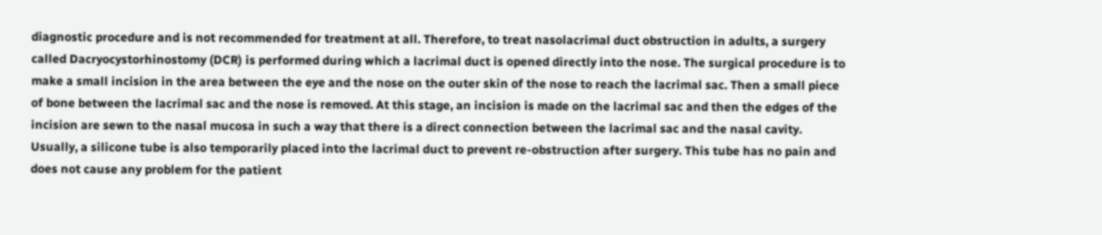diagnostic procedure and is not recommended for treatment at all. Therefore, to treat nasolacrimal duct obstruction in adults, a surgery called Dacryocystorhinostomy (DCR) is performed during which a lacrimal duct is opened directly into the nose. The surgical procedure is to make a small incision in the area between the eye and the nose on the outer skin of the nose to reach the lacrimal sac. Then a small piece of bone between the lacrimal sac and the nose is removed. At this stage, an incision is made on the lacrimal sac and then the edges of the incision are sewn to the nasal mucosa in such a way that there is a direct connection between the lacrimal sac and the nasal cavity. Usually, a silicone tube is also temporarily placed into the lacrimal duct to prevent re-obstruction after surgery. This tube has no pain and does not cause any problem for the patient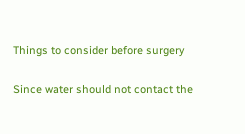Things to consider before surgery

Since water should not contact the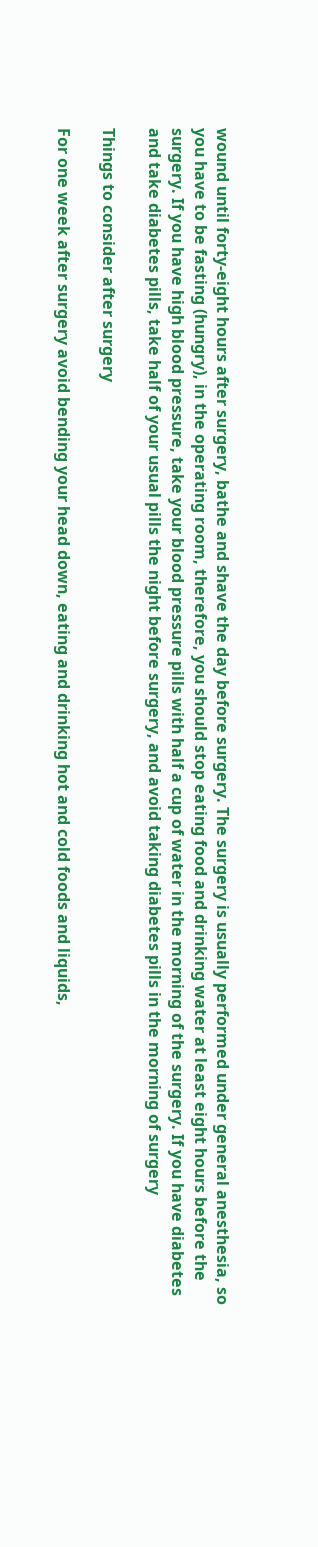wound until forty-eight hours after surgery, bathe and shave the day before surgery. The surgery is usually performed under general anesthesia, so you have to be fasting (hungry), in the operating room, therefore, you should stop eating food and drinking water at least eight hours before the surgery. If you have high blood pressure, take your blood pressure pills with half a cup of water in the morning of the surgery. If you have diabetes and take diabetes pills, take half of your usual pills the night before surgery, and avoid taking diabetes pills in the morning of surgery

Things to consider after surgery

For one week after surgery avoid bending your head down, eating and drinking hot and cold foods and liquids,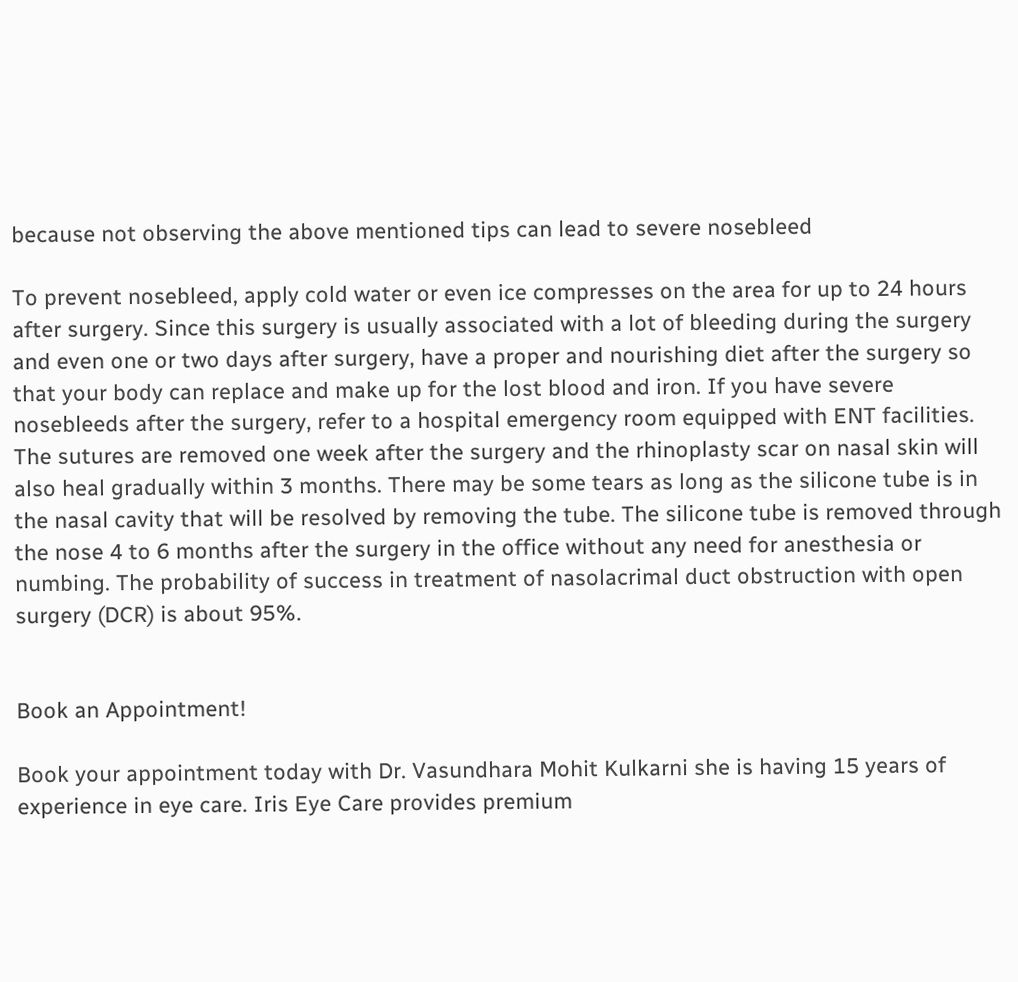because not observing the above mentioned tips can lead to severe nosebleed

To prevent nosebleed, apply cold water or even ice compresses on the area for up to 24 hours after surgery. Since this surgery is usually associated with a lot of bleeding during the surgery and even one or two days after surgery, have a proper and nourishing diet after the surgery so that your body can replace and make up for the lost blood and iron. If you have severe nosebleeds after the surgery, refer to a hospital emergency room equipped with ENT facilities. The sutures are removed one week after the surgery and the rhinoplasty scar on nasal skin will also heal gradually within 3 months. There may be some tears as long as the silicone tube is in the nasal cavity that will be resolved by removing the tube. The silicone tube is removed through the nose 4 to 6 months after the surgery in the office without any need for anesthesia or numbing. The probability of success in treatment of nasolacrimal duct obstruction with open surgery (DCR) is about 95%.


Book an Appointment!

Book your appointment today with Dr. Vasundhara Mohit Kulkarni she is having 15 years of experience in eye care. Iris Eye Care provides premium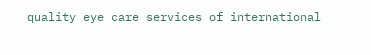quality eye care services of international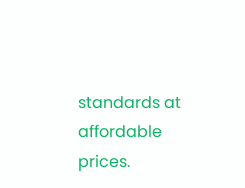standards at affordable prices.